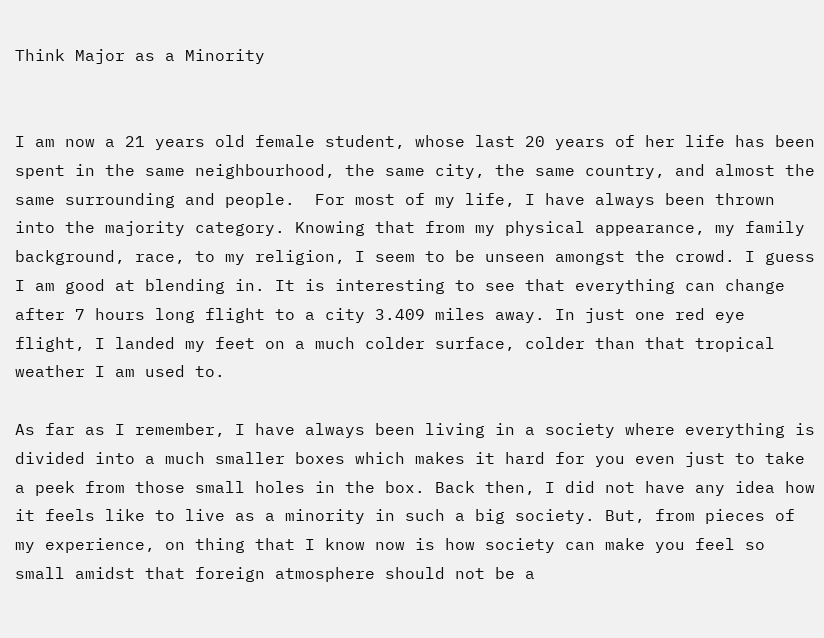Think Major as a Minority


I am now a 21 years old female student, whose last 20 years of her life has been spent in the same neighbourhood, the same city, the same country, and almost the same surrounding and people.  For most of my life, I have always been thrown into the majority category. Knowing that from my physical appearance, my family background, race, to my religion, I seem to be unseen amongst the crowd. I guess I am good at blending in. It is interesting to see that everything can change after 7 hours long flight to a city 3.409 miles away. In just one red eye flight, I landed my feet on a much colder surface, colder than that tropical weather I am used to.

As far as I remember, I have always been living in a society where everything is divided into a much smaller boxes which makes it hard for you even just to take a peek from those small holes in the box. Back then, I did not have any idea how it feels like to live as a minority in such a big society. But, from pieces of my experience, on thing that I know now is how society can make you feel so small amidst that foreign atmosphere should not be a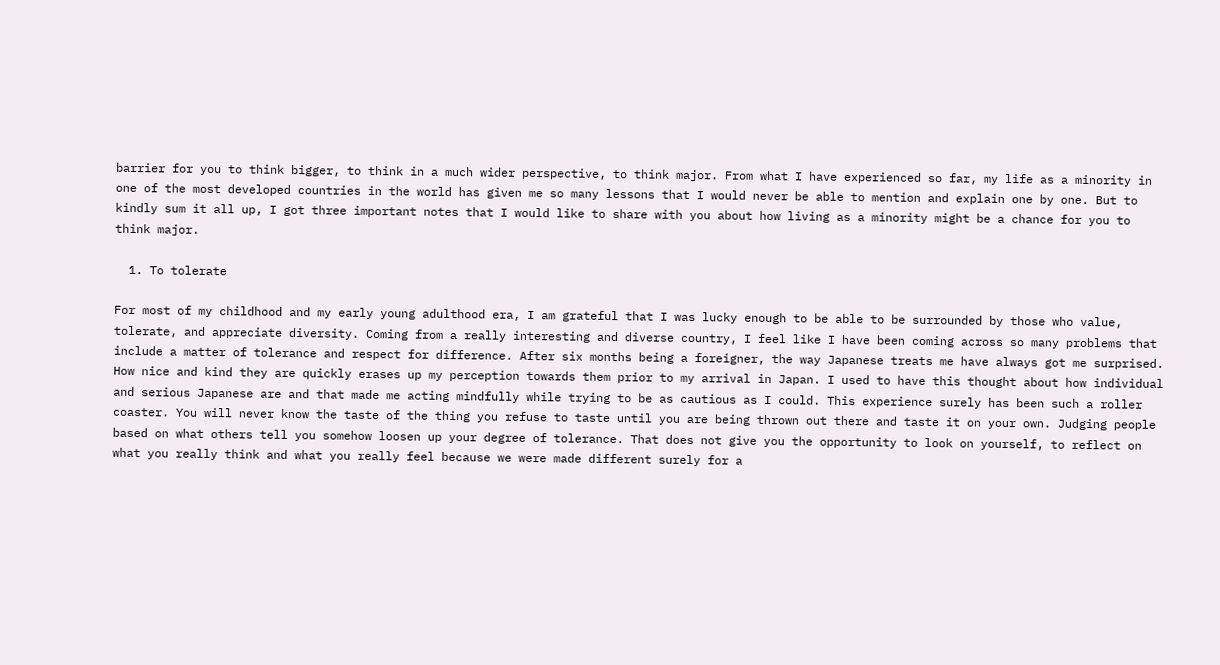barrier for you to think bigger, to think in a much wider perspective, to think major. From what I have experienced so far, my life as a minority in one of the most developed countries in the world has given me so many lessons that I would never be able to mention and explain one by one. But to kindly sum it all up, I got three important notes that I would like to share with you about how living as a minority might be a chance for you to think major.

  1. To tolerate

For most of my childhood and my early young adulthood era, I am grateful that I was lucky enough to be able to be surrounded by those who value, tolerate, and appreciate diversity. Coming from a really interesting and diverse country, I feel like I have been coming across so many problems that include a matter of tolerance and respect for difference. After six months being a foreigner, the way Japanese treats me have always got me surprised. How nice and kind they are quickly erases up my perception towards them prior to my arrival in Japan. I used to have this thought about how individual and serious Japanese are and that made me acting mindfully while trying to be as cautious as I could. This experience surely has been such a roller coaster. You will never know the taste of the thing you refuse to taste until you are being thrown out there and taste it on your own. Judging people based on what others tell you somehow loosen up your degree of tolerance. That does not give you the opportunity to look on yourself, to reflect on what you really think and what you really feel because we were made different surely for a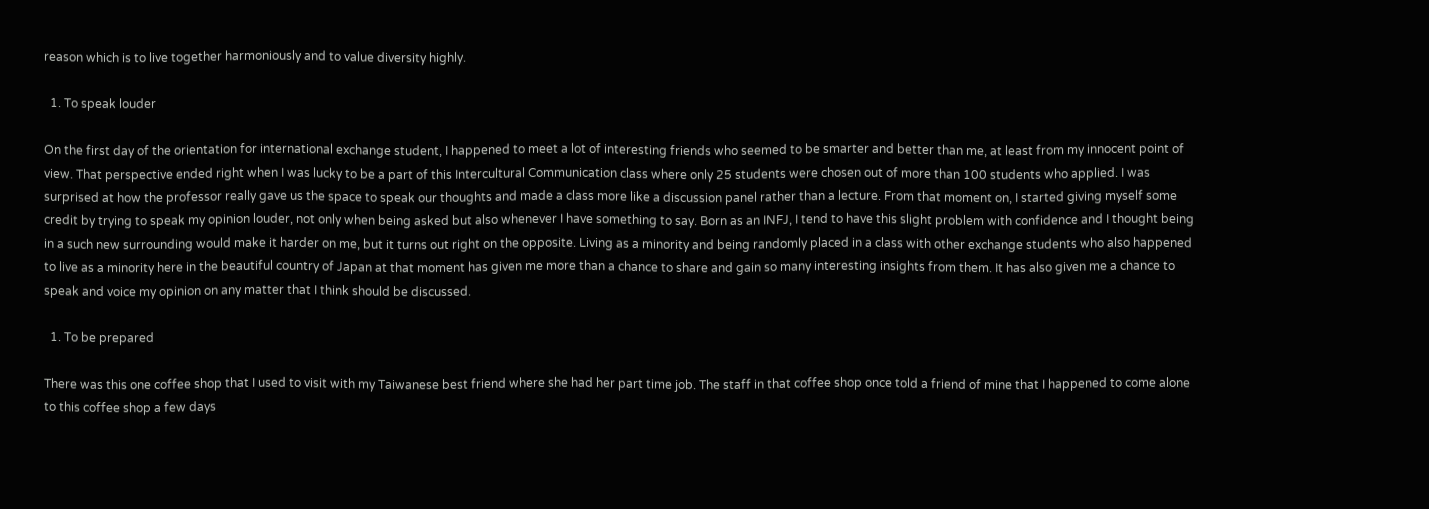reason which is to live together harmoniously and to value diversity highly.

  1. To speak louder

On the first day of the orientation for international exchange student, I happened to meet a lot of interesting friends who seemed to be smarter and better than me, at least from my innocent point of view. That perspective ended right when I was lucky to be a part of this Intercultural Communication class where only 25 students were chosen out of more than 100 students who applied. I was surprised at how the professor really gave us the space to speak our thoughts and made a class more like a discussion panel rather than a lecture. From that moment on, I started giving myself some credit by trying to speak my opinion louder, not only when being asked but also whenever I have something to say. Born as an INFJ, I tend to have this slight problem with confidence and I thought being in a such new surrounding would make it harder on me, but it turns out right on the opposite. Living as a minority and being randomly placed in a class with other exchange students who also happened to live as a minority here in the beautiful country of Japan at that moment has given me more than a chance to share and gain so many interesting insights from them. It has also given me a chance to speak and voice my opinion on any matter that I think should be discussed.

  1. To be prepared

There was this one coffee shop that I used to visit with my Taiwanese best friend where she had her part time job. The staff in that coffee shop once told a friend of mine that I happened to come alone to this coffee shop a few days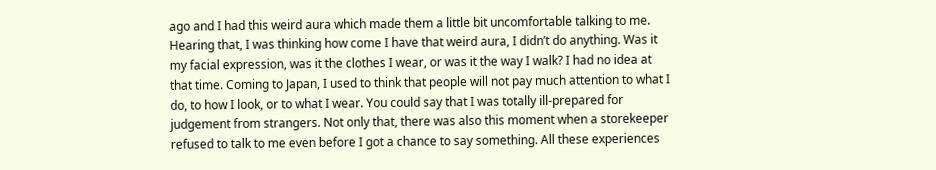ago and I had this weird aura which made them a little bit uncomfortable talking to me. Hearing that, I was thinking how come I have that weird aura, I didn’t do anything. Was it my facial expression, was it the clothes I wear, or was it the way I walk? I had no idea at that time. Coming to Japan, I used to think that people will not pay much attention to what I do, to how I look, or to what I wear. You could say that I was totally ill-prepared for judgement from strangers. Not only that, there was also this moment when a storekeeper refused to talk to me even before I got a chance to say something. All these experiences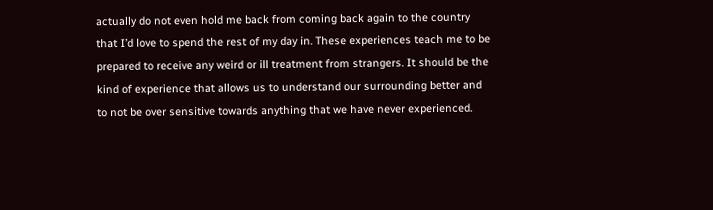actually do not even hold me back from coming back again to the country that I’d love to spend the rest of my day in. These experiences teach me to be prepared to receive any weird or ill treatment from strangers. It should be the kind of experience that allows us to understand our surrounding better and to not be over sensitive towards anything that we have never experienced.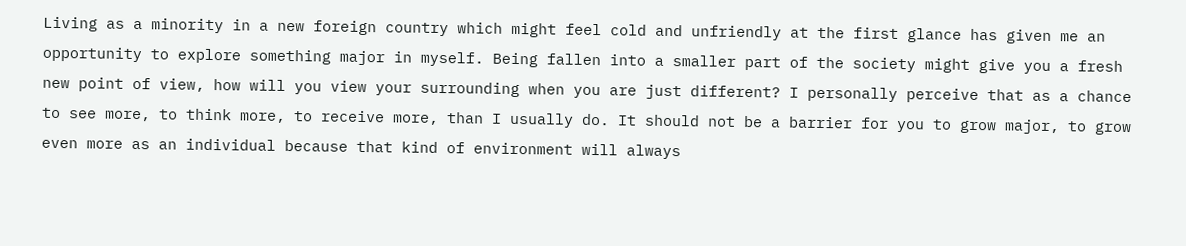Living as a minority in a new foreign country which might feel cold and unfriendly at the first glance has given me an opportunity to explore something major in myself. Being fallen into a smaller part of the society might give you a fresh new point of view, how will you view your surrounding when you are just different? I personally perceive that as a chance to see more, to think more, to receive more, than I usually do. It should not be a barrier for you to grow major, to grow even more as an individual because that kind of environment will always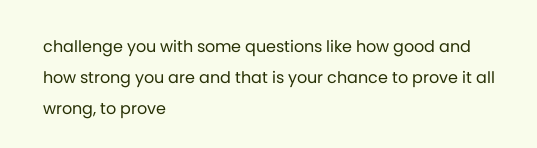challenge you with some questions like how good and how strong you are and that is your chance to prove it all wrong, to prove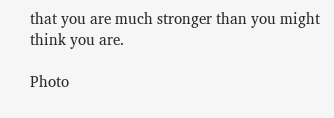that you are much stronger than you might think you are.

Photo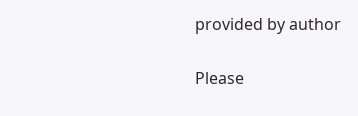provided by author


Please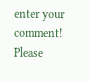enter your comment!
Please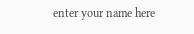enter your name here